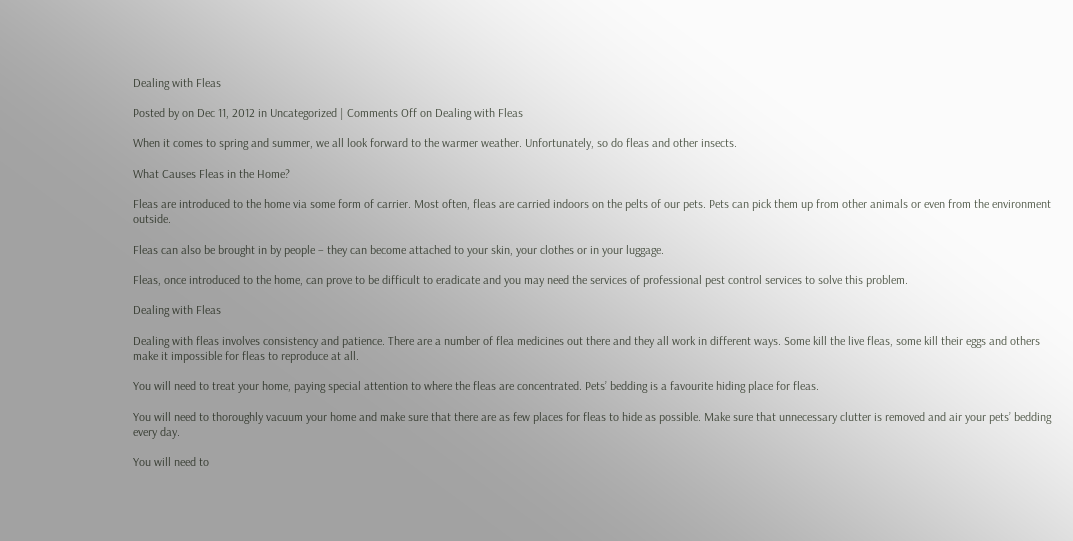Dealing with Fleas

Posted by on Dec 11, 2012 in Uncategorized | Comments Off on Dealing with Fleas

When it comes to spring and summer, we all look forward to the warmer weather. Unfortunately, so do fleas and other insects.

What Causes Fleas in the Home?

Fleas are introduced to the home via some form of carrier. Most often, fleas are carried indoors on the pelts of our pets. Pets can pick them up from other animals or even from the environment outside.

Fleas can also be brought in by people – they can become attached to your skin, your clothes or in your luggage.

Fleas, once introduced to the home, can prove to be difficult to eradicate and you may need the services of professional pest control services to solve this problem.

Dealing with Fleas

Dealing with fleas involves consistency and patience. There are a number of flea medicines out there and they all work in different ways. Some kill the live fleas, some kill their eggs and others make it impossible for fleas to reproduce at all.

You will need to treat your home, paying special attention to where the fleas are concentrated. Pets’ bedding is a favourite hiding place for fleas.

You will need to thoroughly vacuum your home and make sure that there are as few places for fleas to hide as possible. Make sure that unnecessary clutter is removed and air your pets’ bedding every day.

You will need to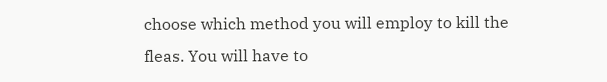choose which method you will employ to kill the fleas. You will have to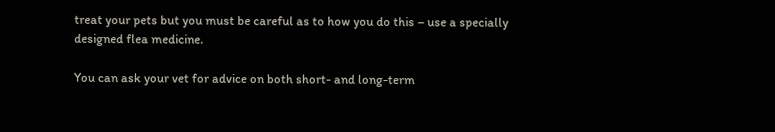treat your pets but you must be careful as to how you do this – use a specially designed flea medicine.

You can ask your vet for advice on both short- and long-term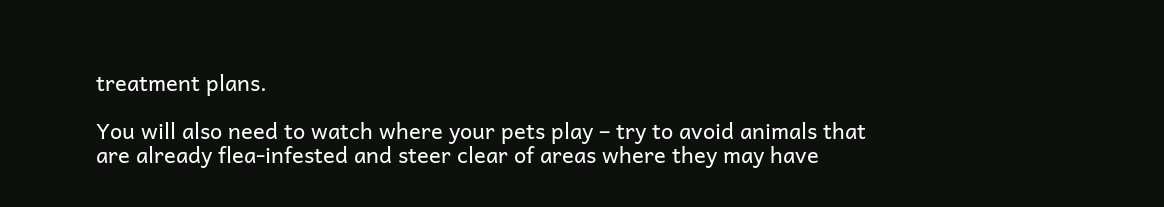treatment plans.

You will also need to watch where your pets play – try to avoid animals that are already flea-infested and steer clear of areas where they may have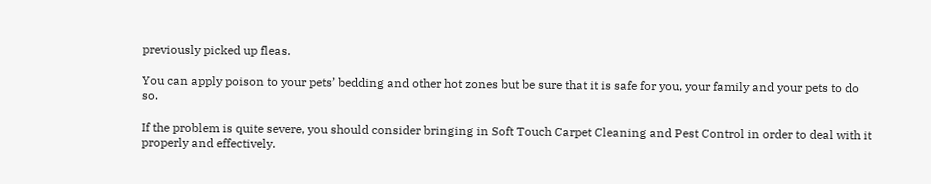previously picked up fleas.

You can apply poison to your pets’ bedding and other hot zones but be sure that it is safe for you, your family and your pets to do so.

If the problem is quite severe, you should consider bringing in Soft Touch Carpet Cleaning and Pest Control in order to deal with it properly and effectively.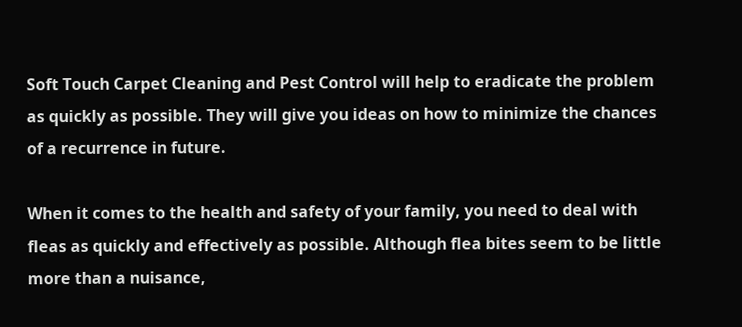Soft Touch Carpet Cleaning and Pest Control will help to eradicate the problem as quickly as possible. They will give you ideas on how to minimize the chances of a recurrence in future.

When it comes to the health and safety of your family, you need to deal with fleas as quickly and effectively as possible. Although flea bites seem to be little more than a nuisance,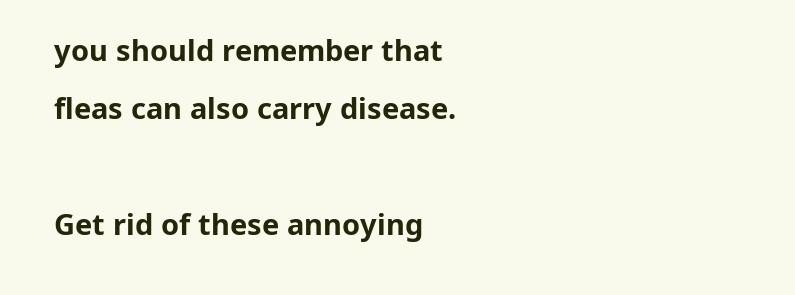you should remember that fleas can also carry disease.

Get rid of these annoying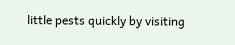little pests quickly by visiting